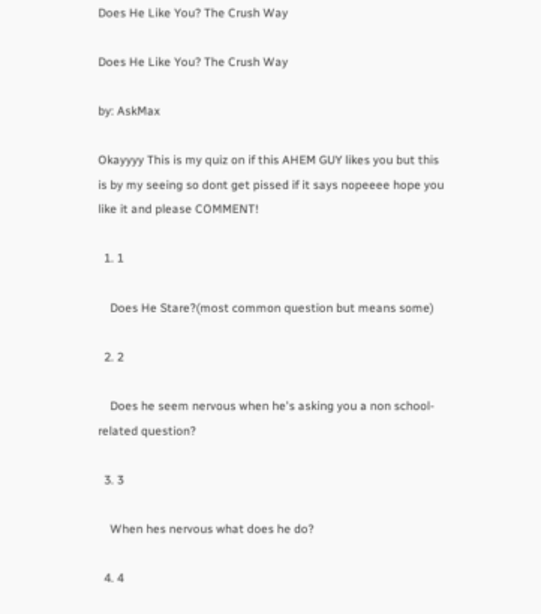Does He Like You? The Crush Way

Does He Like You? The Crush Way

by: AskMax

Okayyyy This is my quiz on if this AHEM GUY likes you but this is by my seeing so dont get pissed if it says nopeeee hope you like it and please COMMENT!

  1. 1

    Does He Stare?(most common question but means some)

  2. 2

    Does he seem nervous when he's asking you a non school-related question?

  3. 3

    When hes nervous what does he do?

  4. 4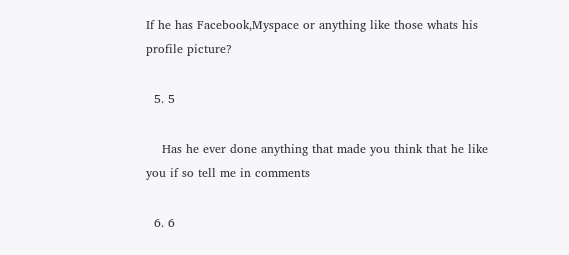If he has Facebook,Myspace or anything like those whats his profile picture?

  5. 5

    Has he ever done anything that made you think that he like you if so tell me in comments

  6. 6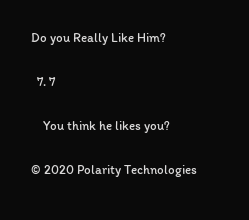Do you Really Like Him?

  7. 7

    You think he likes you?

© 2020 Polarity Technologies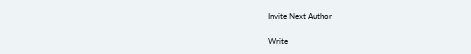Invite Next Author

Write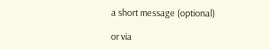a short message (optional)

or via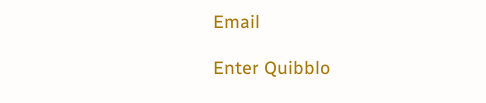Email

Enter Quibblo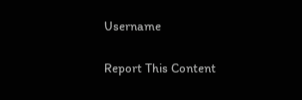Username


Report This Content